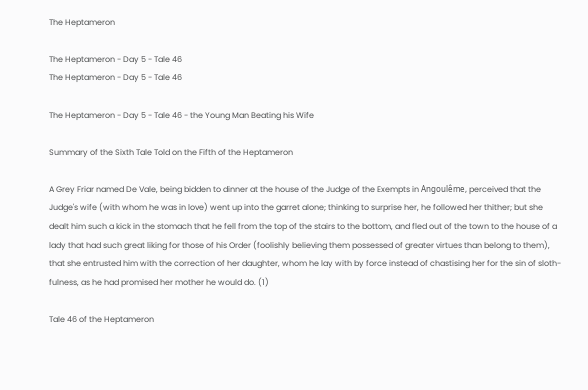The Heptameron

The Heptameron - Day 5 - Tale 46
The Heptameron - Day 5 - Tale 46

The Heptameron - Day 5 - Tale 46 - the Young Man Beating his Wife

Summary of the Sixth Tale Told on the Fifth of the Heptameron

A Grey Friar named De Vale, being bidden to dinner at the house of the Judge of the Exempts in Angoulême, perceived that the Judge's wife (with whom he was in love) went up into the garret alone; thinking to surprise her, he followed her thither; but she dealt him such a kick in the stomach that he fell from the top of the stairs to the bottom, and fled out of the town to the house of a lady that had such great liking for those of his Order (foolishly believing them possessed of greater virtues than belong to them), that she entrusted him with the correction of her daughter, whom he lay with by force instead of chastising her for the sin of sloth-fulness, as he had promised her mother he would do. (1)

Tale 46 of the Heptameron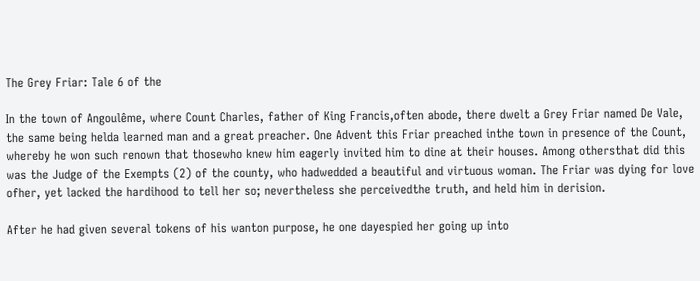The Grey Friar: Tale 6 of the

In the town of Angoulême, where Count Charles, father of King Francis,often abode, there dwelt a Grey Friar named De Vale, the same being helda learned man and a great preacher. One Advent this Friar preached inthe town in presence of the Count, whereby he won such renown that thosewho knew him eagerly invited him to dine at their houses. Among othersthat did this was the Judge of the Exempts (2) of the county, who hadwedded a beautiful and virtuous woman. The Friar was dying for love ofher, yet lacked the hardihood to tell her so; nevertheless she perceivedthe truth, and held him in derision.

After he had given several tokens of his wanton purpose, he one dayespied her going up into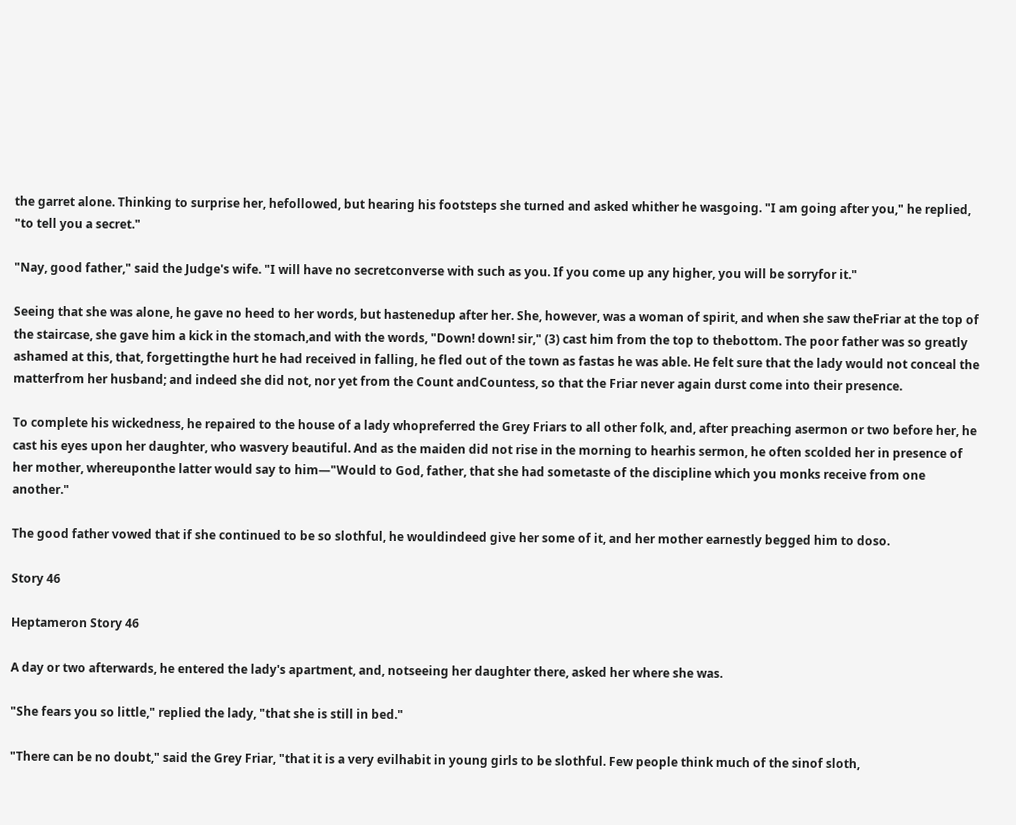the garret alone. Thinking to surprise her, hefollowed, but hearing his footsteps she turned and asked whither he wasgoing. "I am going after you," he replied, "to tell you a secret."

"Nay, good father," said the Judge's wife. "I will have no secretconverse with such as you. If you come up any higher, you will be sorryfor it."

Seeing that she was alone, he gave no heed to her words, but hastenedup after her. She, however, was a woman of spirit, and when she saw theFriar at the top of the staircase, she gave him a kick in the stomach,and with the words, "Down! down! sir," (3) cast him from the top to thebottom. The poor father was so greatly ashamed at this, that, forgettingthe hurt he had received in falling, he fled out of the town as fastas he was able. He felt sure that the lady would not conceal the matterfrom her husband; and indeed she did not, nor yet from the Count andCountess, so that the Friar never again durst come into their presence.

To complete his wickedness, he repaired to the house of a lady whopreferred the Grey Friars to all other folk, and, after preaching asermon or two before her, he cast his eyes upon her daughter, who wasvery beautiful. And as the maiden did not rise in the morning to hearhis sermon, he often scolded her in presence of her mother, whereuponthe latter would say to him—"Would to God, father, that she had sometaste of the discipline which you monks receive from one another."

The good father vowed that if she continued to be so slothful, he wouldindeed give her some of it, and her mother earnestly begged him to doso.

Story 46

Heptameron Story 46

A day or two afterwards, he entered the lady's apartment, and, notseeing her daughter there, asked her where she was.

"She fears you so little," replied the lady, "that she is still in bed."

"There can be no doubt," said the Grey Friar, "that it is a very evilhabit in young girls to be slothful. Few people think much of the sinof sloth,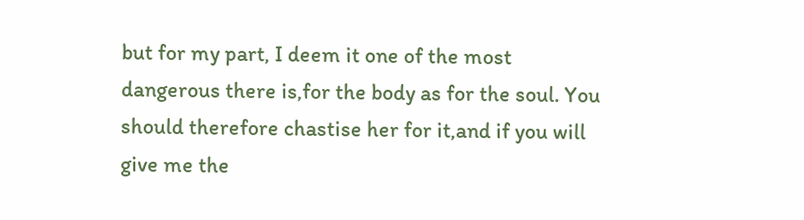but for my part, I deem it one of the most dangerous there is,for the body as for the soul. You should therefore chastise her for it,and if you will give me the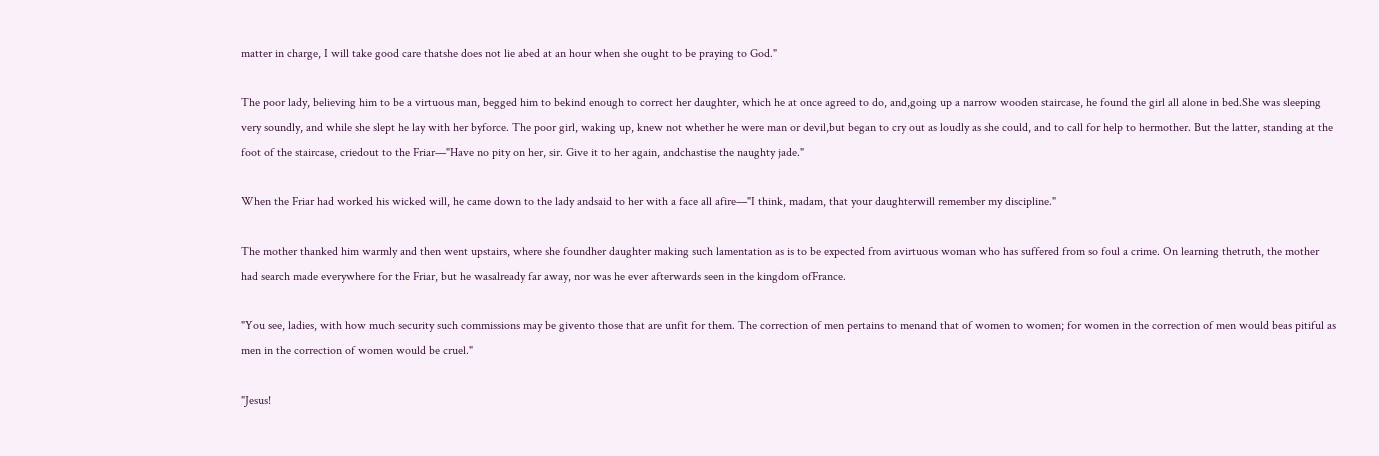matter in charge, I will take good care thatshe does not lie abed at an hour when she ought to be praying to God."

The poor lady, believing him to be a virtuous man, begged him to bekind enough to correct her daughter, which he at once agreed to do, and,going up a narrow wooden staircase, he found the girl all alone in bed.She was sleeping very soundly, and while she slept he lay with her byforce. The poor girl, waking up, knew not whether he were man or devil,but began to cry out as loudly as she could, and to call for help to hermother. But the latter, standing at the foot of the staircase, criedout to the Friar—"Have no pity on her, sir. Give it to her again, andchastise the naughty jade."

When the Friar had worked his wicked will, he came down to the lady andsaid to her with a face all afire—"I think, madam, that your daughterwill remember my discipline."

The mother thanked him warmly and then went upstairs, where she foundher daughter making such lamentation as is to be expected from avirtuous woman who has suffered from so foul a crime. On learning thetruth, the mother had search made everywhere for the Friar, but he wasalready far away, nor was he ever afterwards seen in the kingdom ofFrance.

"You see, ladies, with how much security such commissions may be givento those that are unfit for them. The correction of men pertains to menand that of women to women; for women in the correction of men would beas pitiful as men in the correction of women would be cruel."

"Jesus!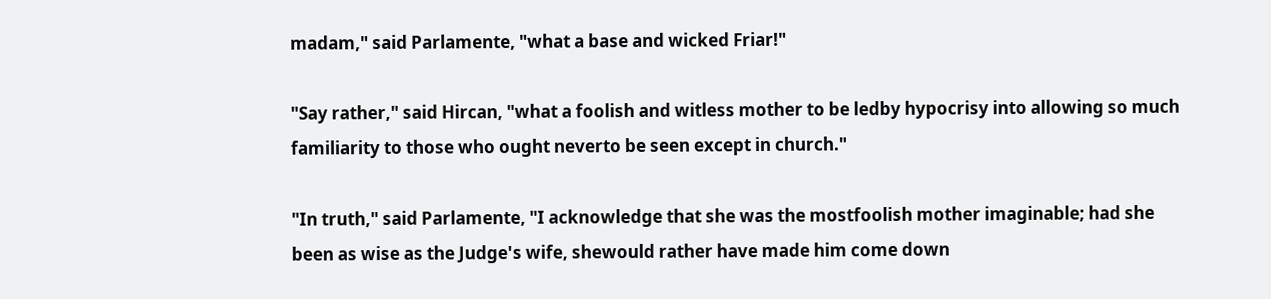madam," said Parlamente, "what a base and wicked Friar!"

"Say rather," said Hircan, "what a foolish and witless mother to be ledby hypocrisy into allowing so much familiarity to those who ought neverto be seen except in church."

"In truth," said Parlamente, "I acknowledge that she was the mostfoolish mother imaginable; had she been as wise as the Judge's wife, shewould rather have made him come down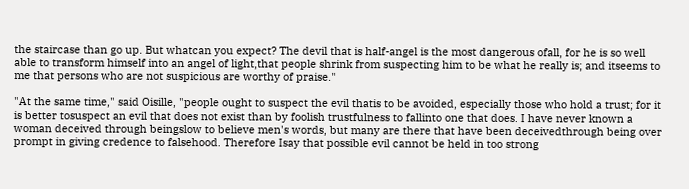the staircase than go up. But whatcan you expect? The devil that is half-angel is the most dangerous ofall, for he is so well able to transform himself into an angel of light,that people shrink from suspecting him to be what he really is; and itseems to me that persons who are not suspicious are worthy of praise."

"At the same time," said Oisille, "people ought to suspect the evil thatis to be avoided, especially those who hold a trust; for it is better tosuspect an evil that does not exist than by foolish trustfulness to fallinto one that does. I have never known a woman deceived through beingslow to believe men's words, but many are there that have been deceivedthrough being over prompt in giving credence to falsehood. Therefore Isay that possible evil cannot be held in too strong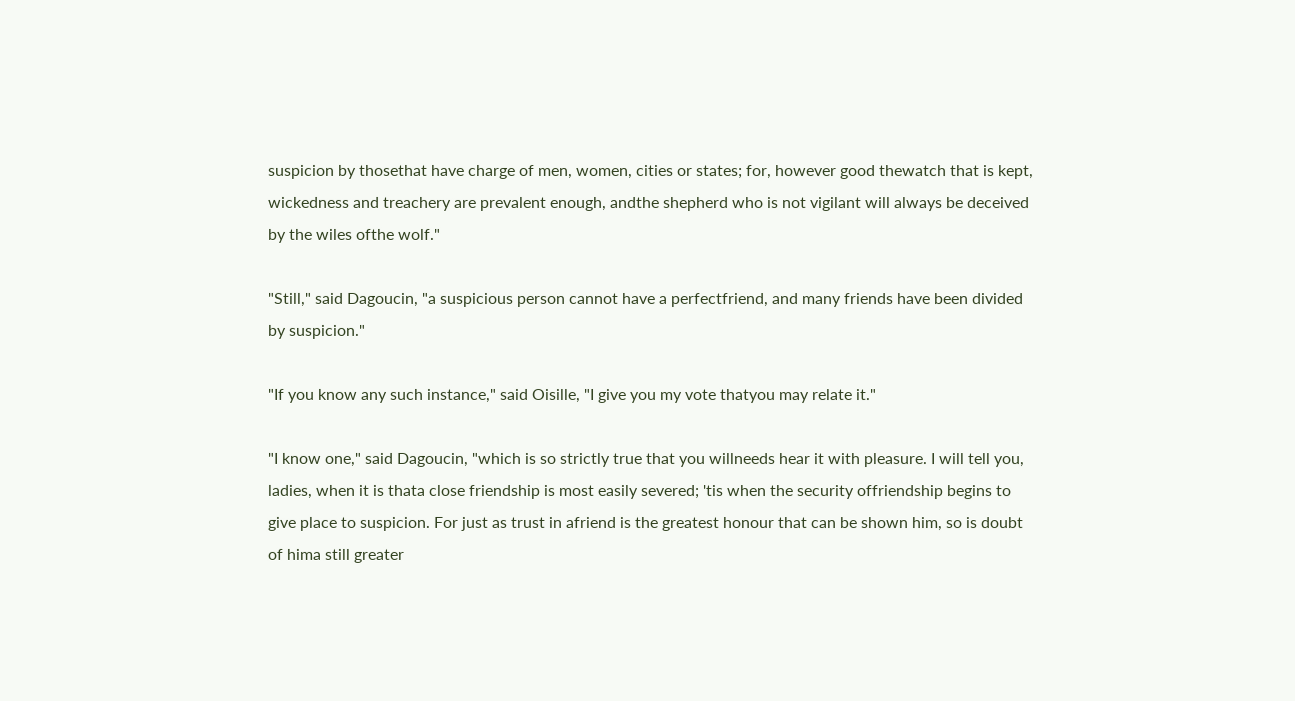suspicion by thosethat have charge of men, women, cities or states; for, however good thewatch that is kept, wickedness and treachery are prevalent enough, andthe shepherd who is not vigilant will always be deceived by the wiles ofthe wolf."

"Still," said Dagoucin, "a suspicious person cannot have a perfectfriend, and many friends have been divided by suspicion."

"If you know any such instance," said Oisille, "I give you my vote thatyou may relate it."

"I know one," said Dagoucin, "which is so strictly true that you willneeds hear it with pleasure. I will tell you, ladies, when it is thata close friendship is most easily severed; 'tis when the security offriendship begins to give place to suspicion. For just as trust in afriend is the greatest honour that can be shown him, so is doubt of hima still greater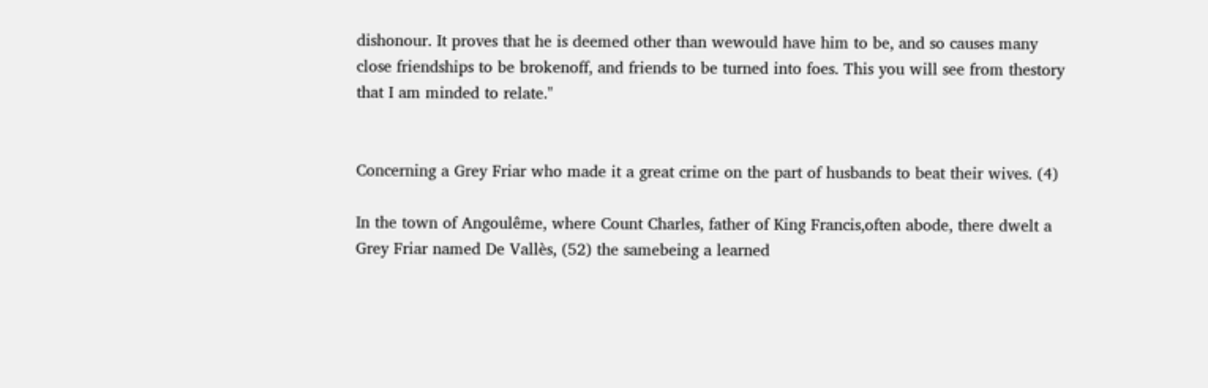dishonour. It proves that he is deemed other than wewould have him to be, and so causes many close friendships to be brokenoff, and friends to be turned into foes. This you will see from thestory that I am minded to relate."


Concerning a Grey Friar who made it a great crime on the part of husbands to beat their wives. (4)

In the town of Angoulême, where Count Charles, father of King Francis,often abode, there dwelt a Grey Friar named De Vallès, (52) the samebeing a learned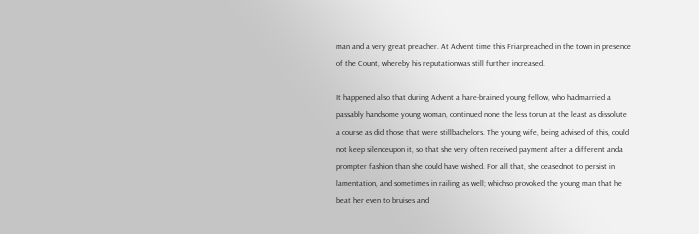man and a very great preacher. At Advent time this Friarpreached in the town in presence of the Count, whereby his reputationwas still further increased.

It happened also that during Advent a hare-brained young fellow, who hadmarried a passably handsome young woman, continued none the less torun at the least as dissolute a course as did those that were stillbachelors. The young wife, being advised of this, could not keep silenceupon it, so that she very often received payment after a different anda prompter fashion than she could have wished. For all that, she ceasednot to persist in lamentation, and sometimes in railing as well; whichso provoked the young man that he beat her even to bruises and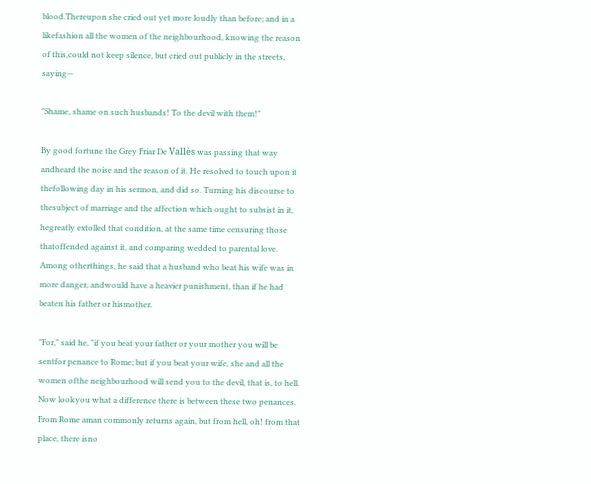blood.Thereupon she cried out yet more loudly than before; and in a likefashion all the women of the neighbourhood, knowing the reason of this,could not keep silence, but cried out publicly in the streets, saying—

"Shame, shame on such husbands! To the devil with them!"

By good fortune the Grey Friar De Vallès was passing that way andheard the noise and the reason of it. He resolved to touch upon it thefollowing day in his sermon, and did so. Turning his discourse to thesubject of marriage and the affection which ought to subsist in it, hegreatly extolled that condition, at the same time censuring those thatoffended against it, and comparing wedded to parental love. Among otherthings, he said that a husband who beat his wife was in more danger, andwould have a heavier punishment, than if he had beaten his father or hismother.

"For," said he, "if you beat your father or your mother you will be sentfor penance to Rome; but if you beat your wife, she and all the women ofthe neighbourhood will send you to the devil, that is, to hell. Now lookyou what a difference there is between these two penances. From Rome aman commonly returns again, but from hell, oh! from that place, there isno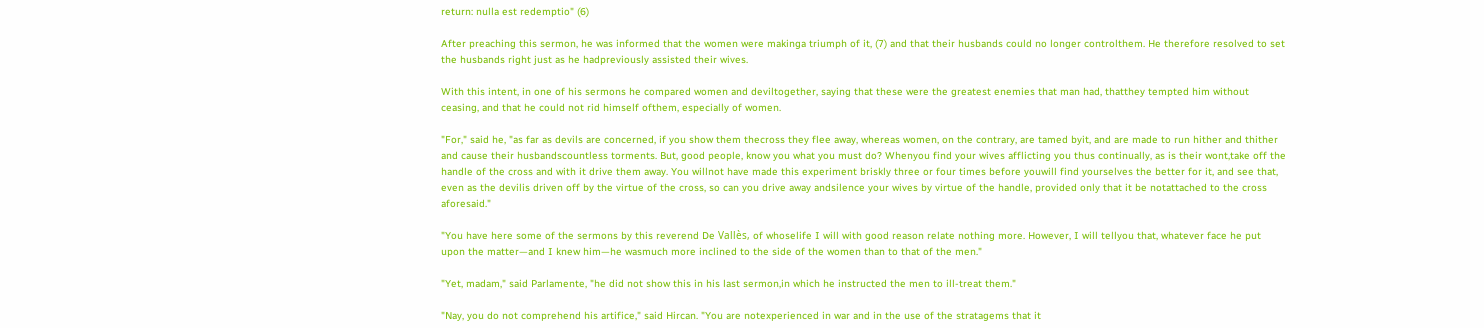return: nulla est redemptio" (6)

After preaching this sermon, he was informed that the women were makinga triumph of it, (7) and that their husbands could no longer controlthem. He therefore resolved to set the husbands right just as he hadpreviously assisted their wives.

With this intent, in one of his sermons he compared women and deviltogether, saying that these were the greatest enemies that man had, thatthey tempted him without ceasing, and that he could not rid himself ofthem, especially of women.

"For," said he, "as far as devils are concerned, if you show them thecross they flee away, whereas women, on the contrary, are tamed byit, and are made to run hither and thither and cause their husbandscountless torments. But, good people, know you what you must do? Whenyou find your wives afflicting you thus continually, as is their wont,take off the handle of the cross and with it drive them away. You willnot have made this experiment briskly three or four times before youwill find yourselves the better for it, and see that, even as the devilis driven off by the virtue of the cross, so can you drive away andsilence your wives by virtue of the handle, provided only that it be notattached to the cross aforesaid."

"You have here some of the sermons by this reverend De Vallès, of whoselife I will with good reason relate nothing more. However, I will tellyou that, whatever face he put upon the matter—and I knew him—he wasmuch more inclined to the side of the women than to that of the men."

"Yet, madam," said Parlamente, "he did not show this in his last sermon,in which he instructed the men to ill-treat them."

"Nay, you do not comprehend his artifice," said Hircan. "You are notexperienced in war and in the use of the stratagems that it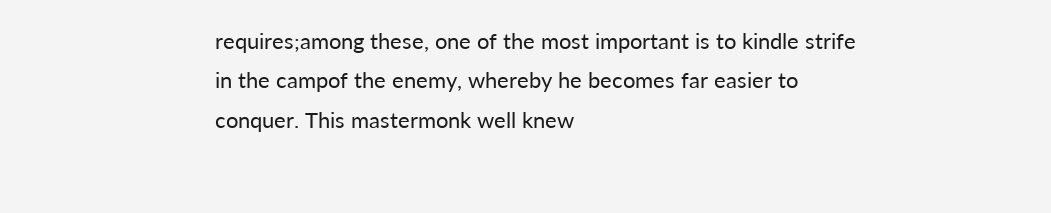requires;among these, one of the most important is to kindle strife in the campof the enemy, whereby he becomes far easier to conquer. This mastermonk well knew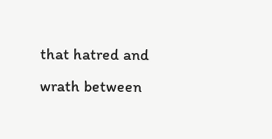that hatred and wrath between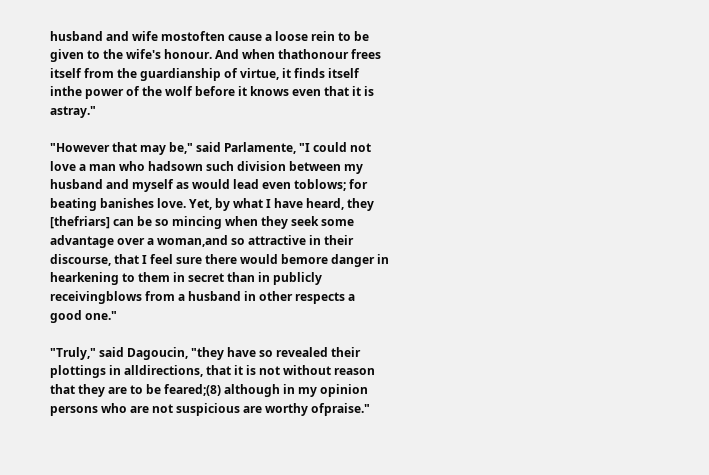husband and wife mostoften cause a loose rein to be given to the wife's honour. And when thathonour frees itself from the guardianship of virtue, it finds itself inthe power of the wolf before it knows even that it is astray."

"However that may be," said Parlamente, "I could not love a man who hadsown such division between my husband and myself as would lead even toblows; for beating banishes love. Yet, by what I have heard, they [thefriars] can be so mincing when they seek some advantage over a woman,and so attractive in their discourse, that I feel sure there would bemore danger in hearkening to them in secret than in publicly receivingblows from a husband in other respects a good one."

"Truly," said Dagoucin, "they have so revealed their plottings in alldirections, that it is not without reason that they are to be feared;(8) although in my opinion persons who are not suspicious are worthy ofpraise."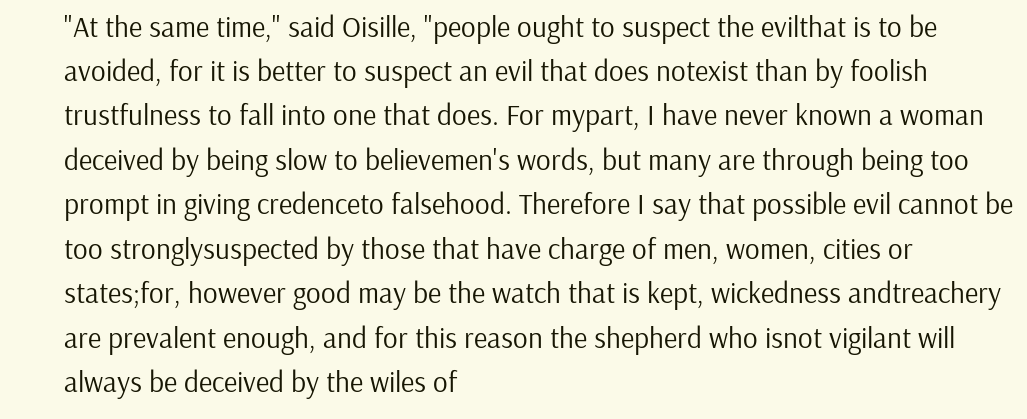"At the same time," said Oisille, "people ought to suspect the evilthat is to be avoided, for it is better to suspect an evil that does notexist than by foolish trustfulness to fall into one that does. For mypart, I have never known a woman deceived by being slow to believemen's words, but many are through being too prompt in giving credenceto falsehood. Therefore I say that possible evil cannot be too stronglysuspected by those that have charge of men, women, cities or states;for, however good may be the watch that is kept, wickedness andtreachery are prevalent enough, and for this reason the shepherd who isnot vigilant will always be deceived by the wiles of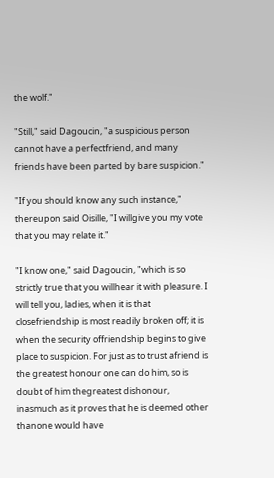the wolf."

"Still," said Dagoucin, "a suspicious person cannot have a perfectfriend, and many friends have been parted by bare suspicion."

"If you should know any such instance," thereupon said Oisille, "I willgive you my vote that you may relate it."

"I know one," said Dagoucin, "which is so strictly true that you willhear it with pleasure. I will tell you, ladies, when it is that closefriendship is most readily broken off; it is when the security offriendship begins to give place to suspicion. For just as to trust afriend is the greatest honour one can do him, so is doubt of him thegreatest dishonour, inasmuch as it proves that he is deemed other thanone would have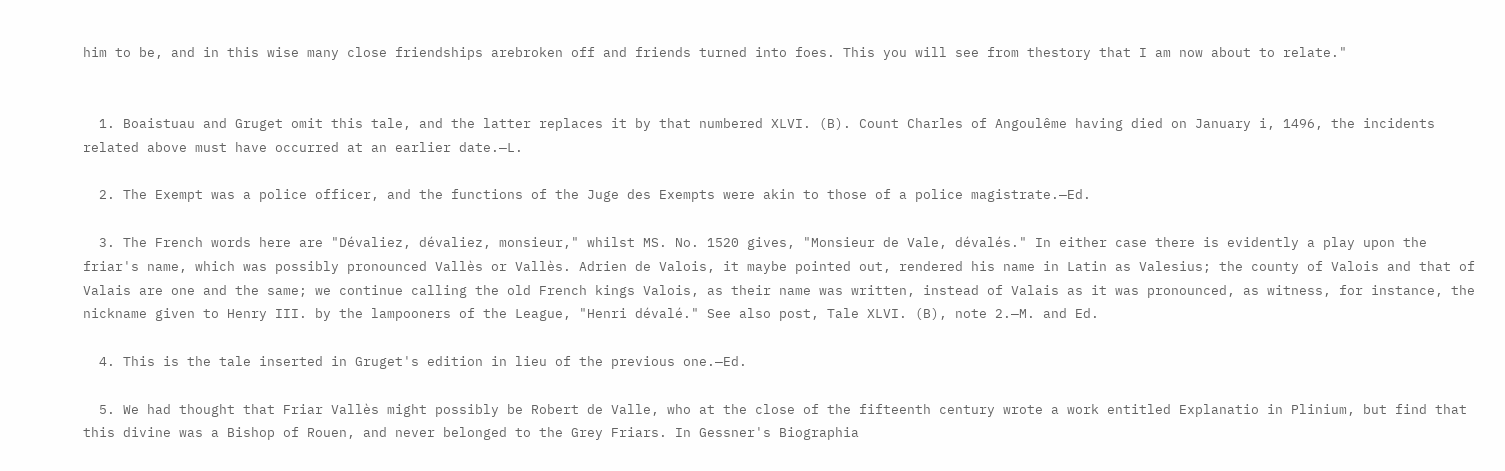him to be, and in this wise many close friendships arebroken off and friends turned into foes. This you will see from thestory that I am now about to relate."


  1. Boaistuau and Gruget omit this tale, and the latter replaces it by that numbered XLVI. (B). Count Charles of Angoulême having died on January i, 1496, the incidents related above must have occurred at an earlier date.—L.

  2. The Exempt was a police officer, and the functions of the Juge des Exempts were akin to those of a police magistrate.—Ed.

  3. The French words here are "Dévaliez, dévaliez, monsieur," whilst MS. No. 1520 gives, "Monsieur de Vale, dévalés." In either case there is evidently a play upon the friar's name, which was possibly pronounced Vallès or Vallès. Adrien de Valois, it maybe pointed out, rendered his name in Latin as Valesius; the county of Valois and that of Valais are one and the same; we continue calling the old French kings Valois, as their name was written, instead of Valais as it was pronounced, as witness, for instance, the nickname given to Henry III. by the lampooners of the League, "Henri dévalé." See also post, Tale XLVI. (B), note 2.—M. and Ed.

  4. This is the tale inserted in Gruget's edition in lieu of the previous one.—Ed.

  5. We had thought that Friar Vallès might possibly be Robert de Valle, who at the close of the fifteenth century wrote a work entitled Explanatio in Plinium, but find that this divine was a Bishop of Rouen, and never belonged to the Grey Friars. In Gessner's Biographia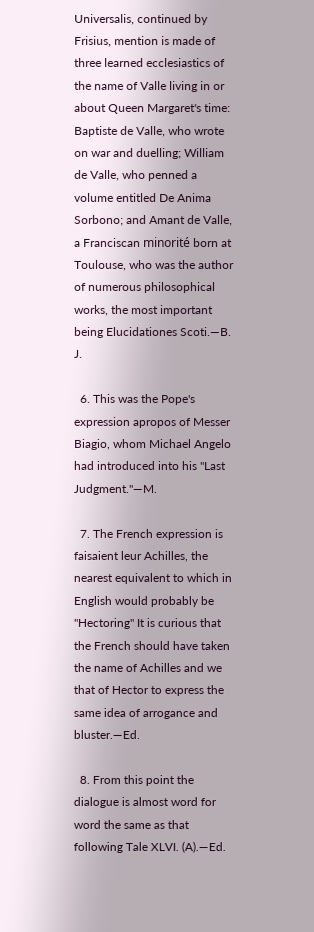Universalis, continued by Frisius, mention is made of three learned ecclesiastics of the name of Valle living in or about Queen Margaret's time: Baptiste de Valle, who wrote on war and duelling; William de Valle, who penned a volume entitled De Anima Sorbono; and Amant de Valle, a Franciscan minorité born at Toulouse, who was the author of numerous philosophical works, the most important being Elucidationes Scoti.—B. J.

  6. This was the Pope's expression apropos of Messer Biagio, whom Michael Angelo had introduced into his "Last Judgment."—M.

  7. The French expression is faisaient leur Achilles, the nearest equivalent to which in English would probably be "Hectoring" It is curious that the French should have taken the name of Achilles and we that of Hector to express the same idea of arrogance and bluster.—Ed.

  8. From this point the dialogue is almost word for word the same as that following Tale XLVI. (A).—Ed.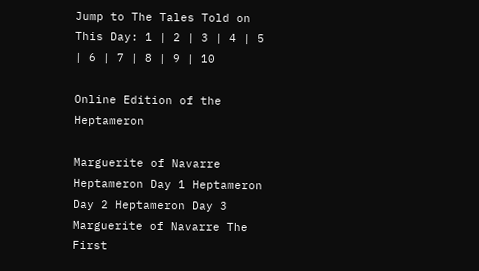Jump to The Tales Told on This Day: 1 | 2 | 3 | 4 | 5 | 6 | 7 | 8 | 9 | 10

Online Edition of the Heptameron

Marguerite of Navarre Heptameron Day 1 Heptameron Day 2 Heptameron Day 3
Marguerite of Navarre The First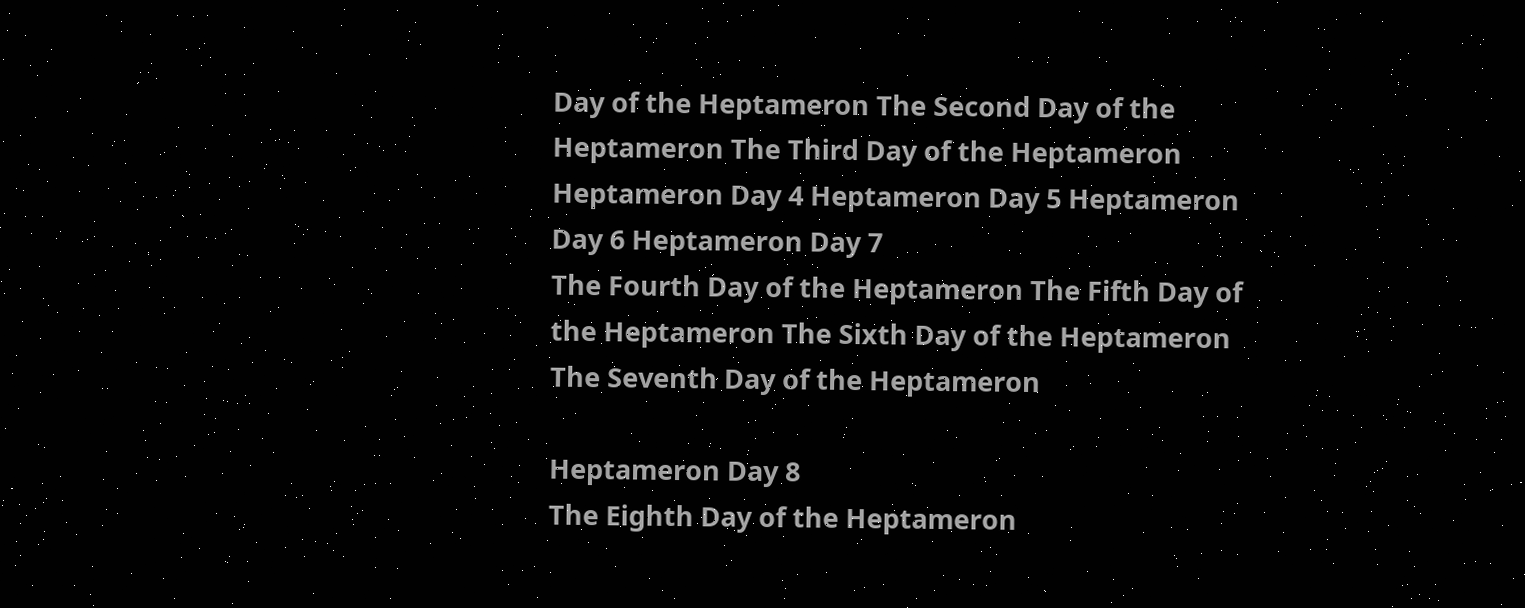Day of the Heptameron The Second Day of the Heptameron The Third Day of the Heptameron
Heptameron Day 4 Heptameron Day 5 Heptameron Day 6 Heptameron Day 7
The Fourth Day of the Heptameron The Fifth Day of the Heptameron The Sixth Day of the Heptameron The Seventh Day of the Heptameron

Heptameron Day 8
The Eighth Day of the Heptameron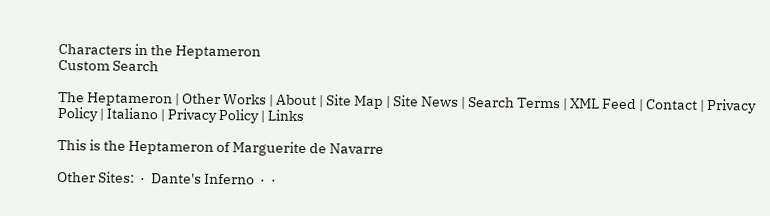Characters in the Heptameron
Custom Search

The Heptameron | Other Works | About | Site Map | Site News | Search Terms | XML Feed | Contact | Privacy Policy | Italiano | Privacy Policy | Links

This is the Heptameron of Marguerite de Navarre

Other Sites:  ·  Dante's Inferno  ·  ·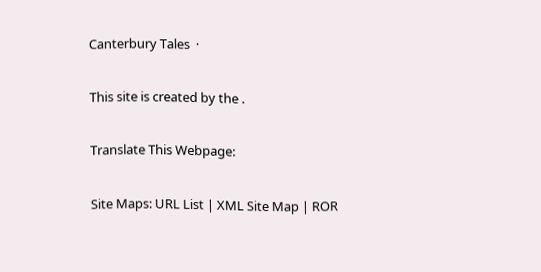Canterbury Tales  ·

This site is created by the .

Translate This Webpage:

Site Maps: URL List | XML Site Map | ROR